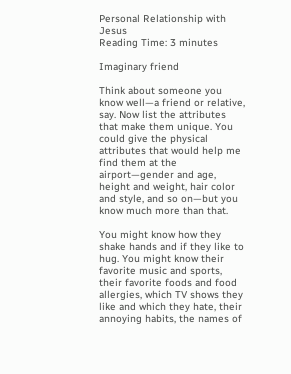Personal Relationship with Jesus
Reading Time: 3 minutes

Imaginary friend

Think about someone you know well—a friend or relative, say. Now list the attributes that make them unique. You could give the physical attributes that would help me find them at the airport—gender and age, height and weight, hair color and style, and so on—but you know much more than that.

You might know how they shake hands and if they like to hug. You might know their favorite music and sports, their favorite foods and food allergies, which TV shows they like and which they hate, their annoying habits, the names of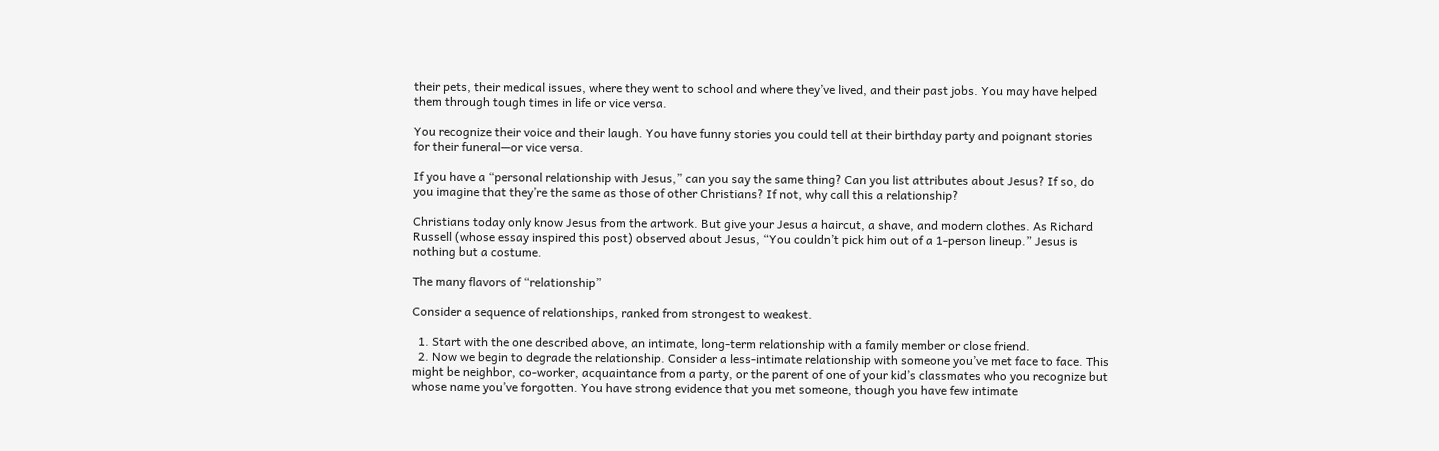their pets, their medical issues, where they went to school and where they’ve lived, and their past jobs. You may have helped them through tough times in life or vice versa.

You recognize their voice and their laugh. You have funny stories you could tell at their birthday party and poignant stories for their funeral—or vice versa.

If you have a “personal relationship with Jesus,” can you say the same thing? Can you list attributes about Jesus? If so, do you imagine that they’re the same as those of other Christians? If not, why call this a relationship?

Christians today only know Jesus from the artwork. But give your Jesus a haircut, a shave, and modern clothes. As Richard Russell (whose essay inspired this post) observed about Jesus, “You couldn’t pick him out of a 1-person lineup.” Jesus is nothing but a costume.

The many flavors of “relationship”

Consider a sequence of relationships, ranked from strongest to weakest.

  1. Start with the one described above, an intimate, long-term relationship with a family member or close friend.
  2. Now we begin to degrade the relationship. Consider a less-intimate relationship with someone you’ve met face to face. This might be neighbor, co-worker, acquaintance from a party, or the parent of one of your kid’s classmates who you recognize but whose name you’ve forgotten. You have strong evidence that you met someone, though you have few intimate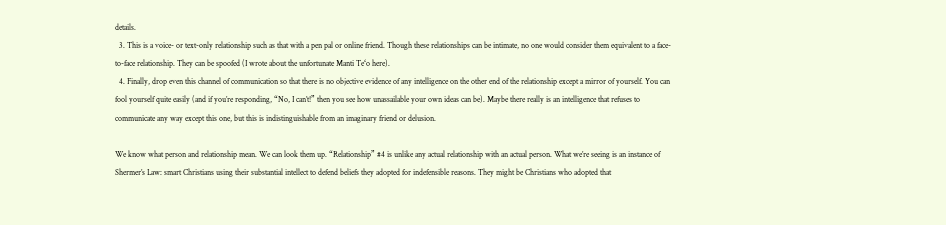details.
  3. This is a voice- or text-only relationship such as that with a pen pal or online friend. Though these relationships can be intimate, no one would consider them equivalent to a face-to-face relationship. They can be spoofed (I wrote about the unfortunate Manti Teʻo here).
  4. Finally, drop even this channel of communication so that there is no objective evidence of any intelligence on the other end of the relationship except a mirror of yourself. You can fool yourself quite easily (and if you’re responding, “No, I can’t!” then you see how unassailable your own ideas can be). Maybe there really is an intelligence that refuses to communicate any way except this one, but this is indistinguishable from an imaginary friend or delusion.

We know what person and relationship mean. We can look them up. “Relationship” #4 is unlike any actual relationship with an actual person. What we’re seeing is an instance of Shermer’s Law: smart Christians using their substantial intellect to defend beliefs they adopted for indefensible reasons. They might be Christians who adopted that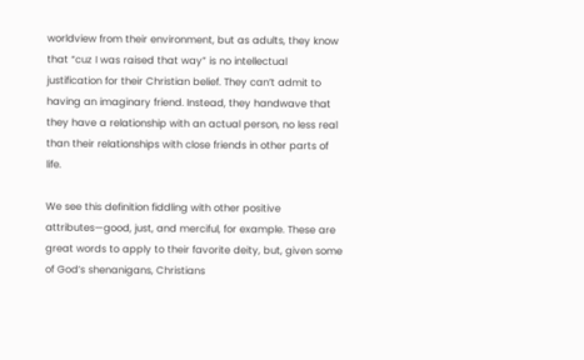worldview from their environment, but as adults, they know that “cuz I was raised that way” is no intellectual justification for their Christian belief. They can’t admit to having an imaginary friend. Instead, they handwave that they have a relationship with an actual person, no less real than their relationships with close friends in other parts of life.

We see this definition fiddling with other positive attributes—good, just, and merciful, for example. These are great words to apply to their favorite deity, but, given some of God’s shenanigans, Christians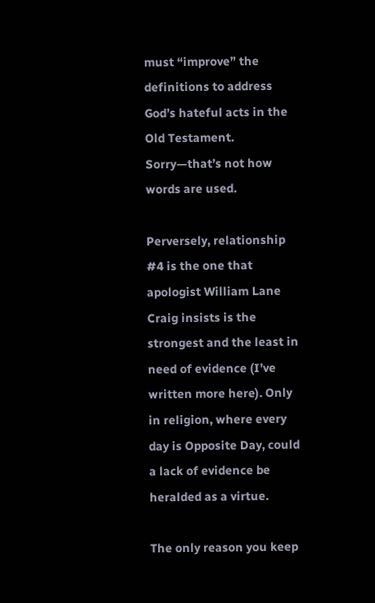must “improve” the definitions to address God’s hateful acts in the Old Testament. Sorry—that’s not how words are used.

Perversely, relationship #4 is the one that apologist William Lane Craig insists is the strongest and the least in need of evidence (I’ve written more here). Only in religion, where every day is Opposite Day, could a lack of evidence be heralded as a virtue.

The only reason you keep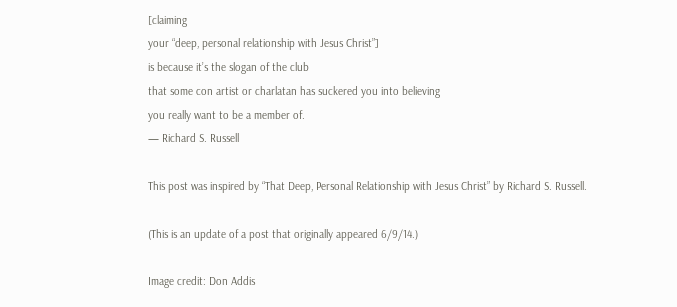[claiming
your “deep, personal relationship with Jesus Christ”]
is because it’s the slogan of the club
that some con artist or charlatan has suckered you into believing
you really want to be a member of.
— Richard S. Russell

This post was inspired by “That Deep, Personal Relationship with Jesus Christ” by Richard S. Russell.

(This is an update of a post that originally appeared 6/9/14.)

Image credit: Don Addis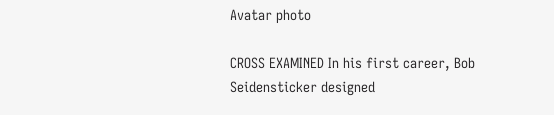Avatar photo

CROSS EXAMINED In his first career, Bob Seidensticker designed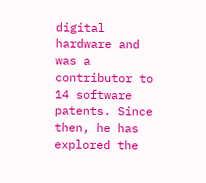digital hardware and was a contributor to 14 software patents. Since then, he has explored the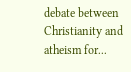debate between Christianity and atheism for...